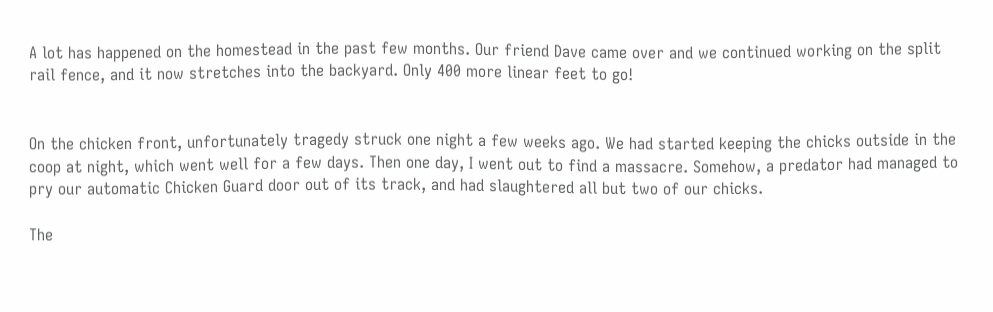A lot has happened on the homestead in the past few months. Our friend Dave came over and we continued working on the split rail fence, and it now stretches into the backyard. Only 400 more linear feet to go!


On the chicken front, unfortunately tragedy struck one night a few weeks ago. We had started keeping the chicks outside in the coop at night, which went well for a few days. Then one day, I went out to find a massacre. Somehow, a predator had managed to pry our automatic Chicken Guard door out of its track, and had slaughtered all but two of our chicks.

The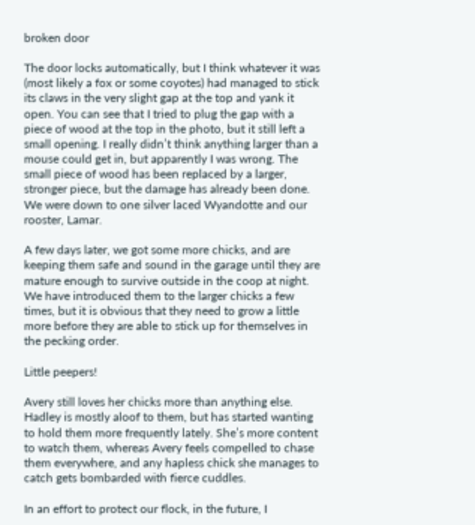broken door

The door locks automatically, but I think whatever it was (most likely a fox or some coyotes) had managed to stick its claws in the very slight gap at the top and yank it open. You can see that I tried to plug the gap with a piece of wood at the top in the photo, but it still left a small opening. I really didn’t think anything larger than a mouse could get in, but apparently I was wrong. The small piece of wood has been replaced by a larger, stronger piece, but the damage has already been done. We were down to one silver laced Wyandotte and our rooster, Lamar.

A few days later, we got some more chicks, and are keeping them safe and sound in the garage until they are mature enough to survive outside in the coop at night. We have introduced them to the larger chicks a few times, but it is obvious that they need to grow a little more before they are able to stick up for themselves in the pecking order.

Little peepers!

Avery still loves her chicks more than anything else. Hadley is mostly aloof to them, but has started wanting to hold them more frequently lately. She’s more content to watch them, whereas Avery feels compelled to chase them everywhere, and any hapless chick she manages to catch gets bombarded with fierce cuddles.

In an effort to protect our flock, in the future, I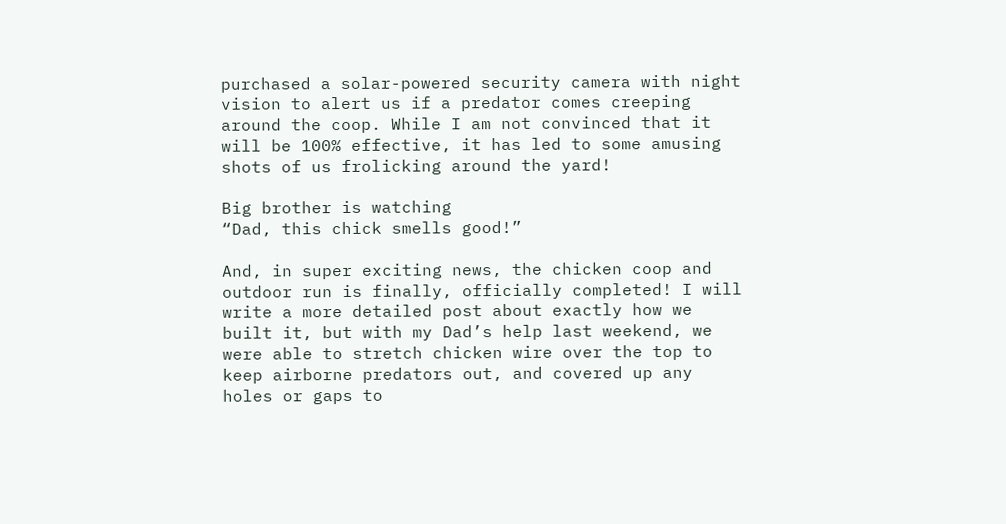purchased a solar-powered security camera with night vision to alert us if a predator comes creeping around the coop. While I am not convinced that it will be 100% effective, it has led to some amusing shots of us frolicking around the yard!

Big brother is watching
“Dad, this chick smells good!”

And, in super exciting news, the chicken coop and outdoor run is finally, officially completed! I will write a more detailed post about exactly how we built it, but with my Dad’s help last weekend, we were able to stretch chicken wire over the top to keep airborne predators out, and covered up any holes or gaps to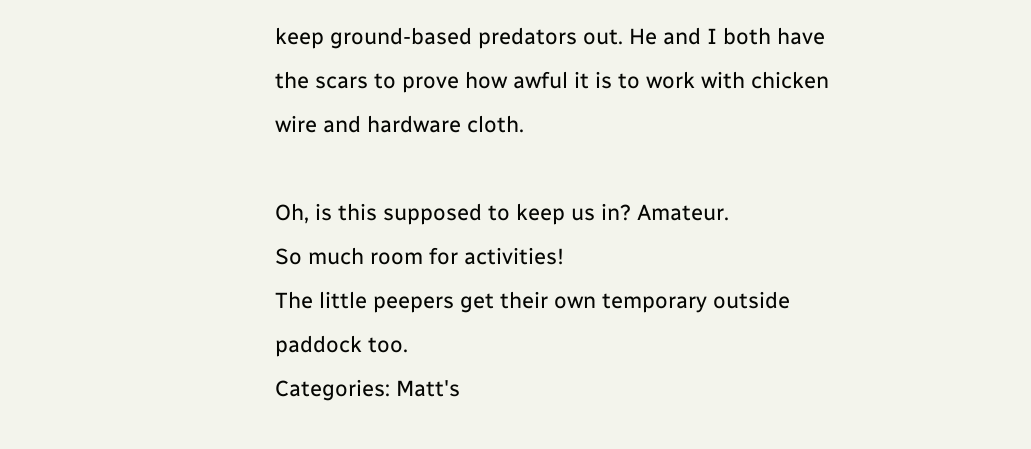keep ground-based predators out. He and I both have the scars to prove how awful it is to work with chicken wire and hardware cloth.

Oh, is this supposed to keep us in? Amateur.
So much room for activities!
The little peepers get their own temporary outside paddock too.
Categories: Matt's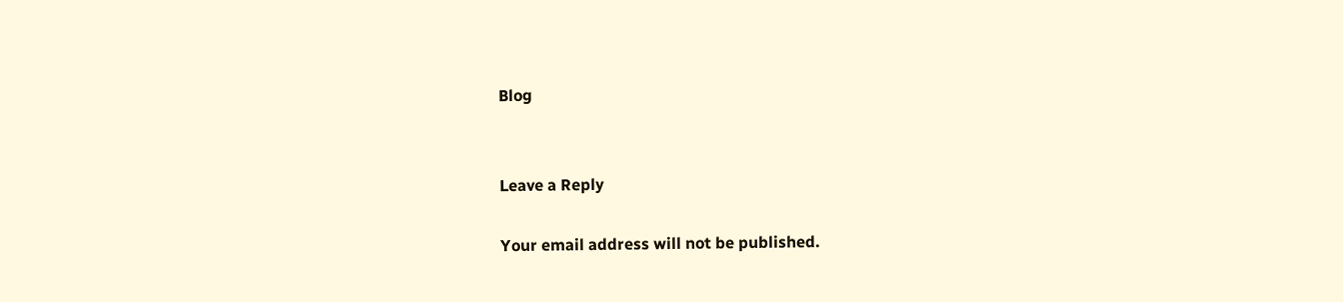Blog


Leave a Reply

Your email address will not be published.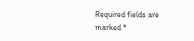Required fields are marked *